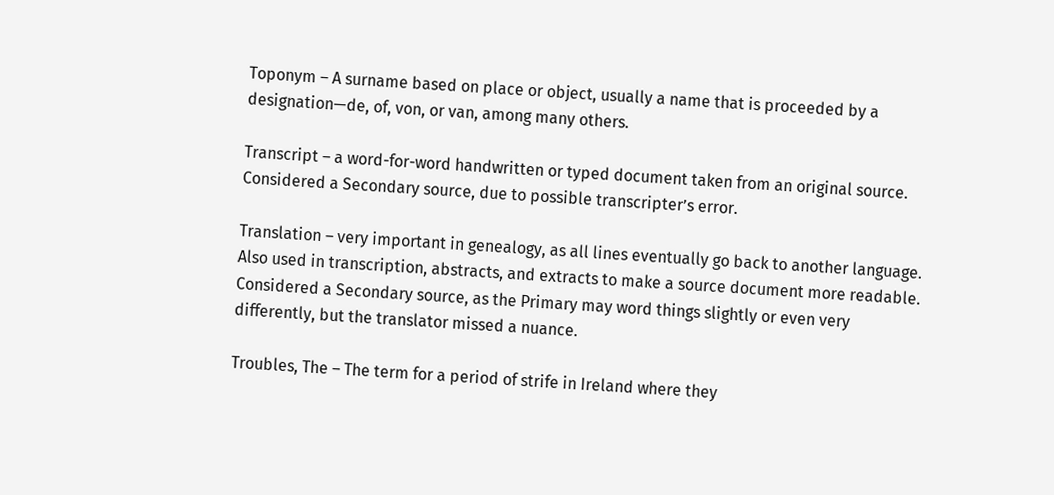Toponym – A surname based on place or object, usually a name that is proceeded by a designation—de, of, von, or van, among many others.

Transcript – a word-for-word handwritten or typed document taken from an original source.  Considered a Secondary source, due to possible transcripter’s error.

Translation – very important in genealogy, as all lines eventually go back to another language.  Also used in transcription, abstracts, and extracts to make a source document more readable.  Considered a Secondary source, as the Primary may word things slightly or even very differently, but the translator missed a nuance.

Troubles, The – The term for a period of strife in Ireland where they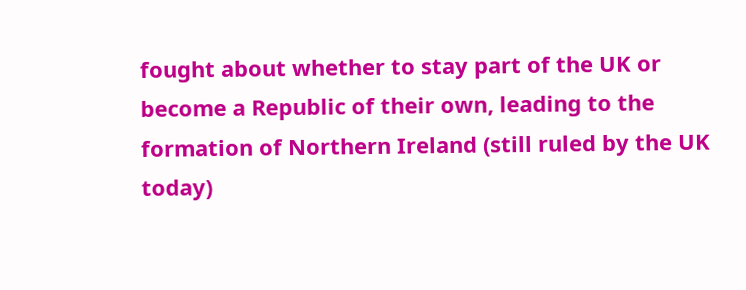fought about whether to stay part of the UK or become a Republic of their own, leading to the formation of Northern Ireland (still ruled by the UK today)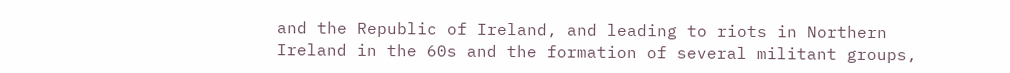and the Republic of Ireland, and leading to riots in Northern Ireland in the 60s and the formation of several militant groups,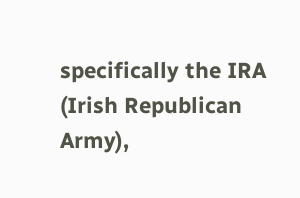specifically the IRA (Irish Republican Army),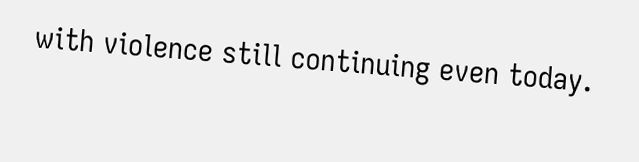with violence still continuing even today.